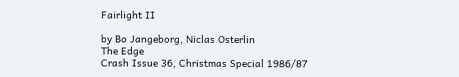Fairlight II

by Bo Jangeborg, Niclas Osterlin
The Edge
Crash Issue 36, Christmas Special 1986/87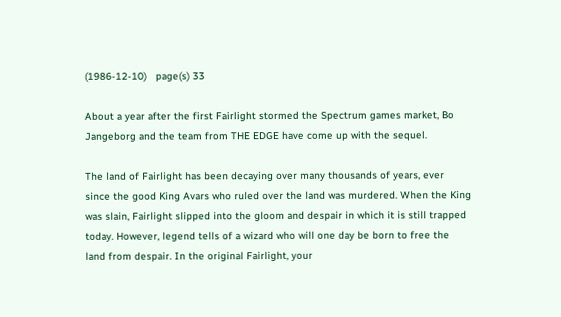(1986-12-10)   page(s) 33

About a year after the first Fairlight stormed the Spectrum games market, Bo Jangeborg and the team from THE EDGE have come up with the sequel.

The land of Fairlight has been decaying over many thousands of years, ever since the good King Avars who ruled over the land was murdered. When the King was slain, Fairlight slipped into the gloom and despair in which it is still trapped today. However, legend tells of a wizard who will one day be born to free the land from despair. In the original Fairlight, your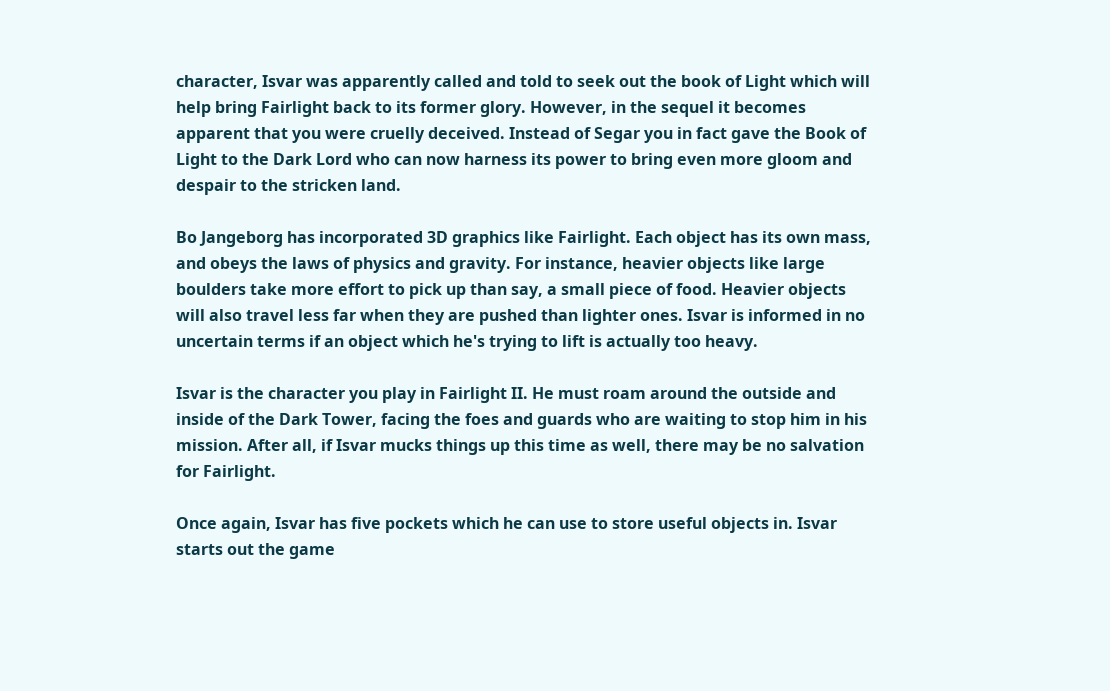character, Isvar was apparently called and told to seek out the book of Light which will help bring Fairlight back to its former glory. However, in the sequel it becomes apparent that you were cruelly deceived. Instead of Segar you in fact gave the Book of Light to the Dark Lord who can now harness its power to bring even more gloom and despair to the stricken land.

Bo Jangeborg has incorporated 3D graphics like Fairlight. Each object has its own mass, and obeys the laws of physics and gravity. For instance, heavier objects like large boulders take more effort to pick up than say, a small piece of food. Heavier objects will also travel less far when they are pushed than lighter ones. Isvar is informed in no uncertain terms if an object which he's trying to lift is actually too heavy.

Isvar is the character you play in Fairlight II. He must roam around the outside and inside of the Dark Tower, facing the foes and guards who are waiting to stop him in his mission. After all, if Isvar mucks things up this time as well, there may be no salvation for Fairlight.

Once again, Isvar has five pockets which he can use to store useful objects in. Isvar starts out the game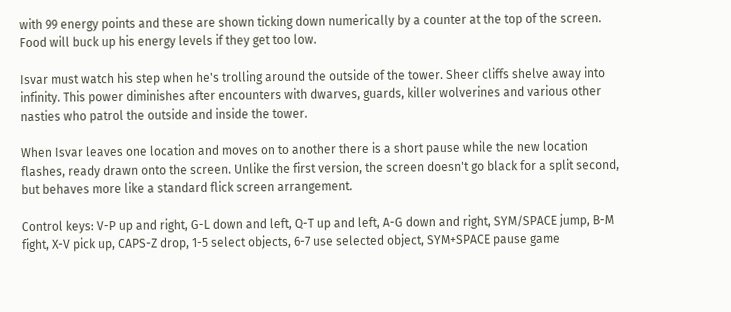with 99 energy points and these are shown ticking down numerically by a counter at the top of the screen. Food will buck up his energy levels if they get too low.

Isvar must watch his step when he's trolling around the outside of the tower. Sheer cliffs shelve away into infinity. This power diminishes after encounters with dwarves, guards, killer wolverines and various other nasties who patrol the outside and inside the tower.

When Isvar leaves one location and moves on to another there is a short pause while the new location flashes, ready drawn onto the screen. Unlike the first version, the screen doesn't go black for a split second, but behaves more like a standard flick screen arrangement.

Control keys: V-P up and right, G-L down and left, Q-T up and left, A-G down and right, SYM/SPACE jump, B-M fight, X-V pick up, CAPS-Z drop, 1-5 select objects, 6-7 use selected object, SYM+SPACE pause game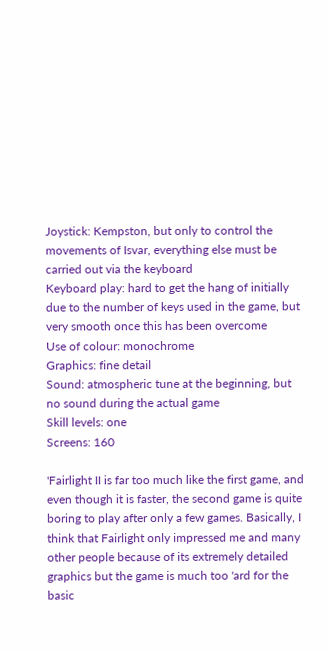Joystick: Kempston, but only to control the movements of Isvar, everything else must be carried out via the keyboard
Keyboard play: hard to get the hang of initially due to the number of keys used in the game, but very smooth once this has been overcome
Use of colour: monochrome
Graphics: fine detail
Sound: atmospheric tune at the beginning, but no sound during the actual game
Skill levels: one
Screens: 160

'Fairlight II is far too much like the first game, and even though it is faster, the second game is quite boring to play after only a few games. Basically, I think that Fairlight only impressed me and many other people because of its extremely detailed graphics but the game is much too 'ard for the basic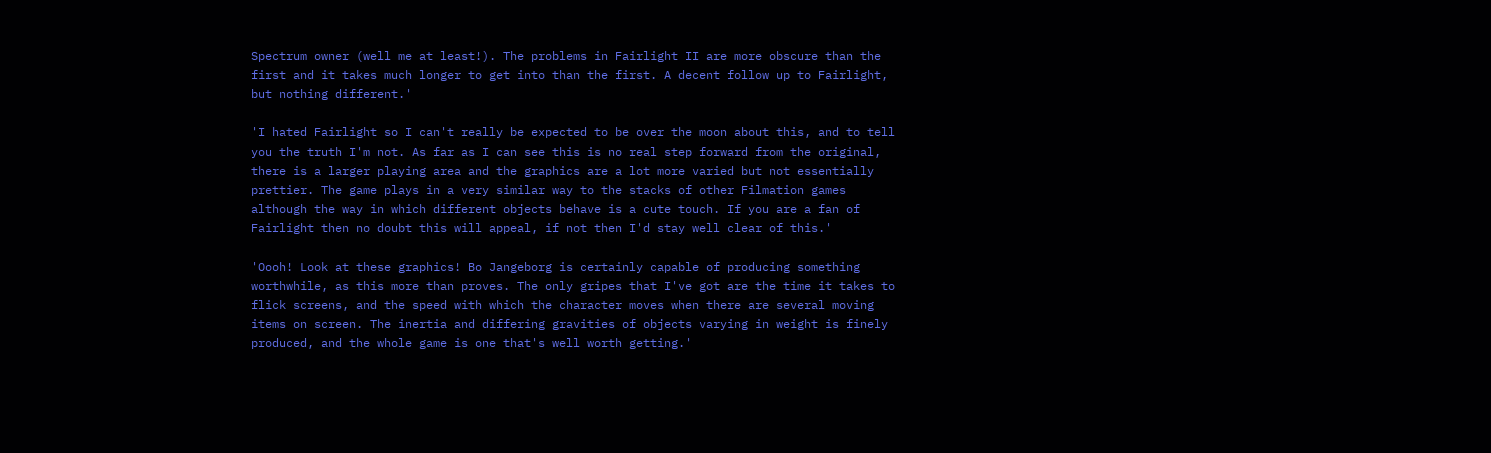Spectrum owner (well me at least!). The problems in Fairlight II are more obscure than the first and it takes much longer to get into than the first. A decent follow up to Fairlight, but nothing different.'

'I hated Fairlight so I can't really be expected to be over the moon about this, and to tell you the truth I'm not. As far as I can see this is no real step forward from the original, there is a larger playing area and the graphics are a lot more varied but not essentially prettier. The game plays in a very similar way to the stacks of other Filmation games although the way in which different objects behave is a cute touch. If you are a fan of Fairlight then no doubt this will appeal, if not then I'd stay well clear of this.'

'Oooh! Look at these graphics! Bo Jangeborg is certainly capable of producing something worthwhile, as this more than proves. The only gripes that I've got are the time it takes to flick screens, and the speed with which the character moves when there are several moving items on screen. The inertia and differing gravities of objects varying in weight is finely produced, and the whole game is one that's well worth getting.'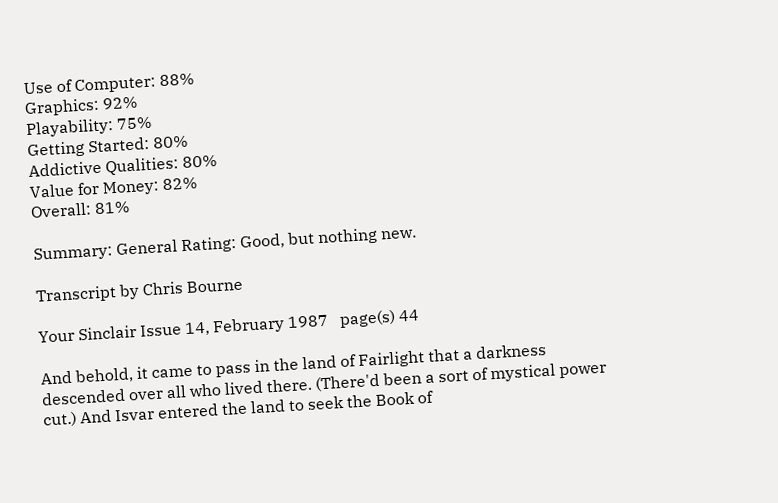Use of Computer: 88%
Graphics: 92%
Playability: 75%
Getting Started: 80%
Addictive Qualities: 80%
Value for Money: 82%
Overall: 81%

Summary: General Rating: Good, but nothing new.

Transcript by Chris Bourne

Your Sinclair Issue 14, February 1987   page(s) 44

And behold, it came to pass in the land of Fairlight that a darkness descended over all who lived there. (There'd been a sort of mystical power cut.) And Isvar entered the land to seek the Book of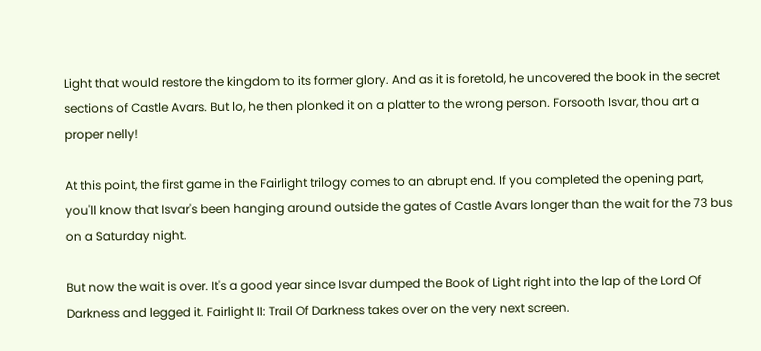Light that would restore the kingdom to its former glory. And as it is foretold, he uncovered the book in the secret sections of Castle Avars. But lo, he then plonked it on a platter to the wrong person. Forsooth Isvar, thou art a proper nelly!

At this point, the first game in the Fairlight trilogy comes to an abrupt end. If you completed the opening part, you'll know that Isvar's been hanging around outside the gates of Castle Avars longer than the wait for the 73 bus on a Saturday night.

But now the wait is over. It's a good year since Isvar dumped the Book of Light right into the lap of the Lord Of Darkness and legged it. Fairlight II: Trail Of Darkness takes over on the very next screen.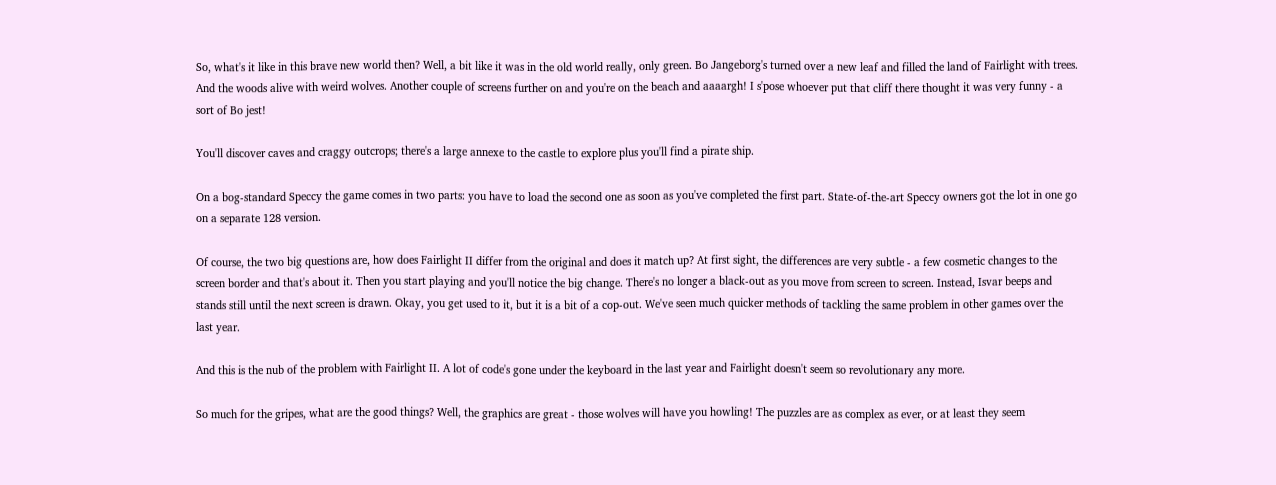So, what's it like in this brave new world then? Well, a bit like it was in the old world really, only green. Bo Jangeborg's turned over a new leaf and filled the land of Fairlight with trees. And the woods alive with weird wolves. Another couple of screens further on and you're on the beach and aaaargh! I s'pose whoever put that cliff there thought it was very funny - a sort of Bo jest!

You'll discover caves and craggy outcrops; there's a large annexe to the castle to explore plus you'll find a pirate ship.

On a bog-standard Speccy the game comes in two parts: you have to load the second one as soon as you've completed the first part. State-of-the-art Speccy owners got the lot in one go on a separate 128 version.

Of course, the two big questions are, how does Fairlight II differ from the original and does it match up? At first sight, the differences are very subtle - a few cosmetic changes to the screen border and that's about it. Then you start playing and you'll notice the big change. There's no longer a black-out as you move from screen to screen. Instead, Isvar beeps and stands still until the next screen is drawn. Okay, you get used to it, but it is a bit of a cop-out. We've seen much quicker methods of tackling the same problem in other games over the last year.

And this is the nub of the problem with Fairlight II. A lot of code's gone under the keyboard in the last year and Fairlight doesn't seem so revolutionary any more.

So much for the gripes, what are the good things? Well, the graphics are great - those wolves will have you howling! The puzzles are as complex as ever, or at least they seem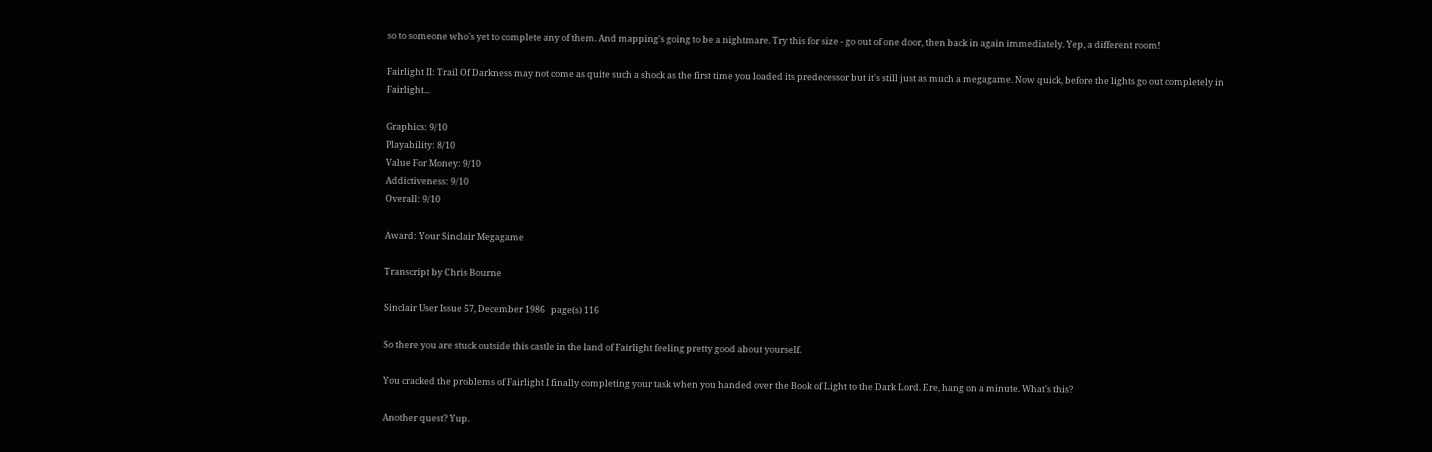so to someone who's yet to complete any of them. And mapping's going to be a nightmare. Try this for size - go out of one door, then back in again immediately. Yep, a different room!

Fairlight II: Trail Of Darkness may not come as quite such a shock as the first time you loaded its predecessor but it's still just as much a megagame. Now quick, before the lights go out completely in Fairlight...

Graphics: 9/10
Playability: 8/10
Value For Money: 9/10
Addictiveness: 9/10
Overall: 9/10

Award: Your Sinclair Megagame

Transcript by Chris Bourne

Sinclair User Issue 57, December 1986   page(s) 116

So there you are stuck outside this castle in the land of Fairlight feeling pretty good about yourself.

You cracked the problems of Fairlight I finally completing your task when you handed over the Book of Light to the Dark Lord. Ere, hang on a minute. What's this?

Another quest? Yup.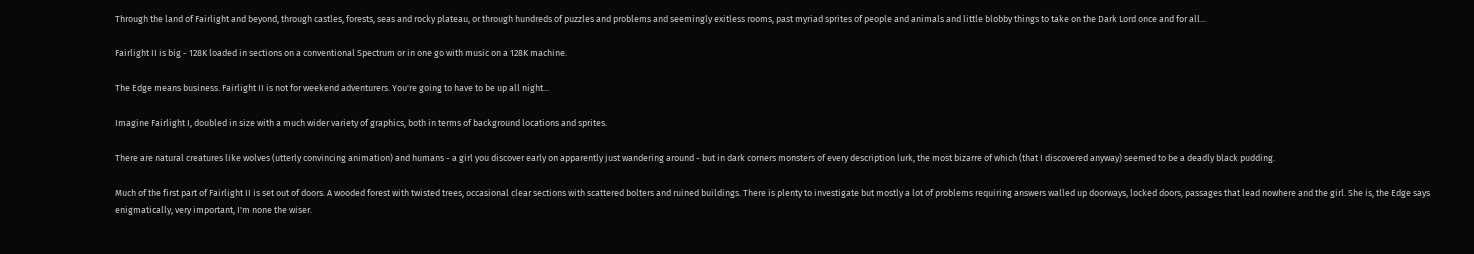Through the land of Fairlight and beyond, through castles, forests, seas and rocky plateau, or through hundreds of puzzles and problems and seemingly exitless rooms, past myriad sprites of people and animals and little blobby things to take on the Dark Lord once and for all...

Fairlight II is big - 128K loaded in sections on a conventional Spectrum or in one go with music on a 128K machine.

The Edge means business. Fairlight II is not for weekend adventurers. You're going to have to be up all night...

Imagine Fairlight I, doubled in size with a much wider variety of graphics, both in terms of background locations and sprites.

There are natural creatures like wolves (utterly convincing animation) and humans - a girl you discover early on apparently just wandering around - but in dark corners monsters of every description lurk, the most bizarre of which (that I discovered anyway) seemed to be a deadly black pudding.

Much of the first part of Fairlight II is set out of doors. A wooded forest with twisted trees, occasional clear sections with scattered bolters and ruined buildings. There is plenty to investigate but mostly a lot of problems requiring answers walled up doorways, locked doors, passages that lead nowhere and the girl. She is, the Edge says enigmatically, very important, I'm none the wiser.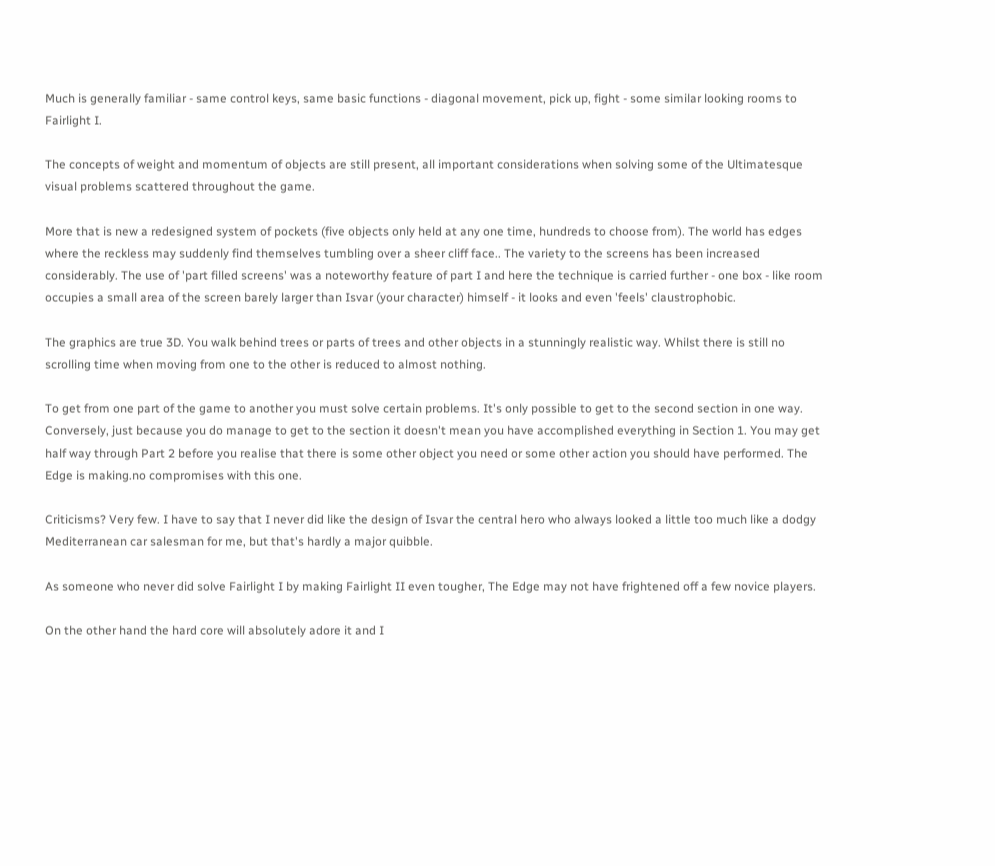Much is generally familiar - same control keys, same basic functions - diagonal movement, pick up, fight - some similar looking rooms to Fairlight I.

The concepts of weight and momentum of objects are still present, all important considerations when solving some of the Ultimatesque visual problems scattered throughout the game.

More that is new a redesigned system of pockets (five objects only held at any one time, hundreds to choose from). The world has edges where the reckless may suddenly find themselves tumbling over a sheer cliff face.. The variety to the screens has been increased considerably. The use of 'part filled screens' was a noteworthy feature of part I and here the technique is carried further - one box - like room occupies a small area of the screen barely larger than Isvar (your character) himself - it looks and even 'feels' claustrophobic.

The graphics are true 3D. You walk behind trees or parts of trees and other objects in a stunningly realistic way. Whilst there is still no scrolling time when moving from one to the other is reduced to almost nothing.

To get from one part of the game to another you must solve certain problems. It's only possible to get to the second section in one way. Conversely, just because you do manage to get to the section it doesn't mean you have accomplished everything in Section 1. You may get half way through Part 2 before you realise that there is some other object you need or some other action you should have performed. The Edge is making.no compromises with this one.

Criticisms? Very few. I have to say that I never did like the design of Isvar the central hero who always looked a little too much like a dodgy Mediterranean car salesman for me, but that's hardly a major quibble.

As someone who never did solve Fairlight I by making Fairlight II even tougher, The Edge may not have frightened off a few novice players.

On the other hand the hard core will absolutely adore it and I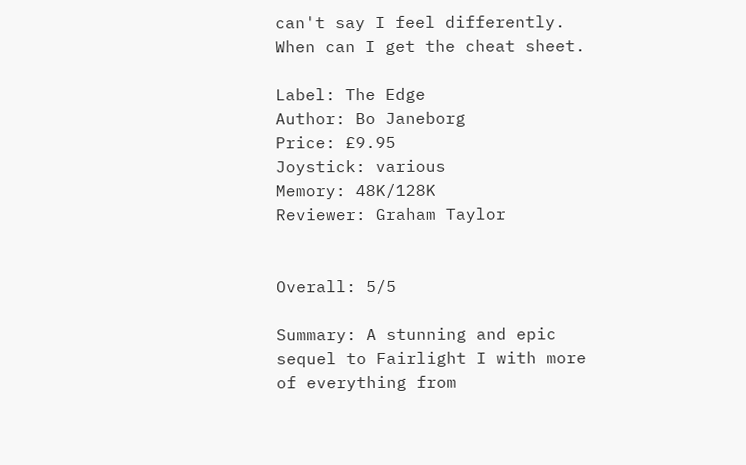can't say I feel differently. When can I get the cheat sheet.

Label: The Edge
Author: Bo Janeborg
Price: £9.95
Joystick: various
Memory: 48K/128K
Reviewer: Graham Taylor


Overall: 5/5

Summary: A stunning and epic sequel to Fairlight I with more of everything from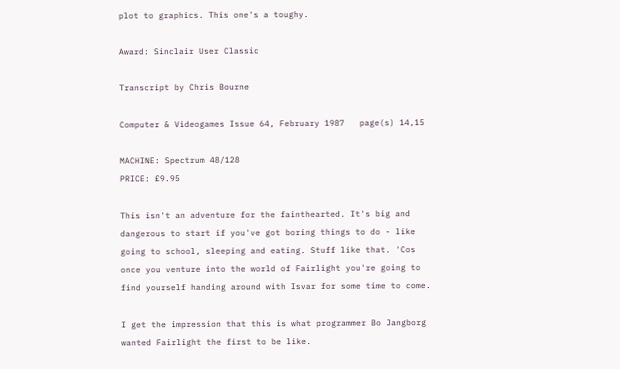plot to graphics. This one's a toughy.

Award: Sinclair User Classic

Transcript by Chris Bourne

Computer & Videogames Issue 64, February 1987   page(s) 14,15

MACHINE: Spectrum 48/128
PRICE: £9.95

This isn't an adventure for the fainthearted. It's big and dangerous to start if you've got boring things to do - like going to school, sleeping and eating. Stuff like that. 'Cos once you venture into the world of Fairlight you're going to find yourself handing around with Isvar for some time to come.

I get the impression that this is what programmer Bo Jangborg wanted Fairlight the first to be like.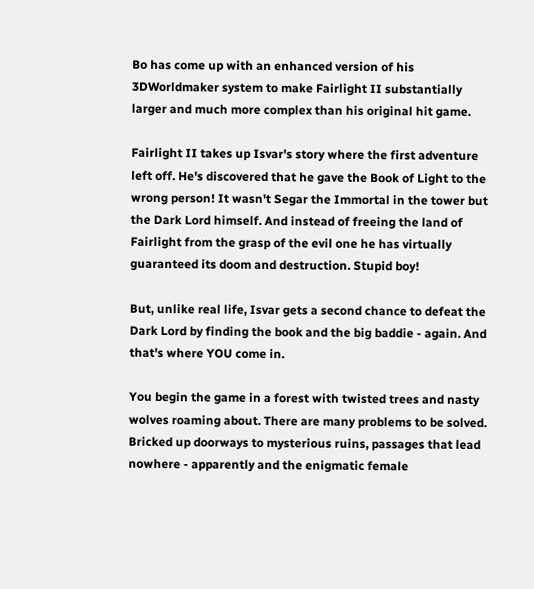Bo has come up with an enhanced version of his 3DWorldmaker system to make Fairlight II substantially larger and much more complex than his original hit game.

Fairlight II takes up Isvar's story where the first adventure left off. He's discovered that he gave the Book of Light to the wrong person! It wasn't Segar the Immortal in the tower but the Dark Lord himself. And instead of freeing the land of Fairlight from the grasp of the evil one he has virtually guaranteed its doom and destruction. Stupid boy!

But, unlike real life, Isvar gets a second chance to defeat the Dark Lord by finding the book and the big baddie - again. And that's where YOU come in.

You begin the game in a forest with twisted trees and nasty wolves roaming about. There are many problems to be solved. Bricked up doorways to mysterious ruins, passages that lead nowhere - apparently and the enigmatic female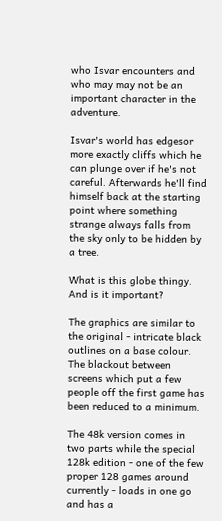who Isvar encounters and who may may not be an important character in the adventure.

Isvar's world has edgesor more exactly cliffs which he can plunge over if he's not careful. Afterwards he'll find himself back at the starting point where something strange always falls from the sky only to be hidden by a tree.

What is this globe thingy. And is it important?

The graphics are similar to the original - intricate black outlines on a base colour. The blackout between screens which put a few people off the first game has been reduced to a minimum.

The 48k version comes in two parts while the special 128k edition - one of the few proper 128 games around currently - loads in one go and has a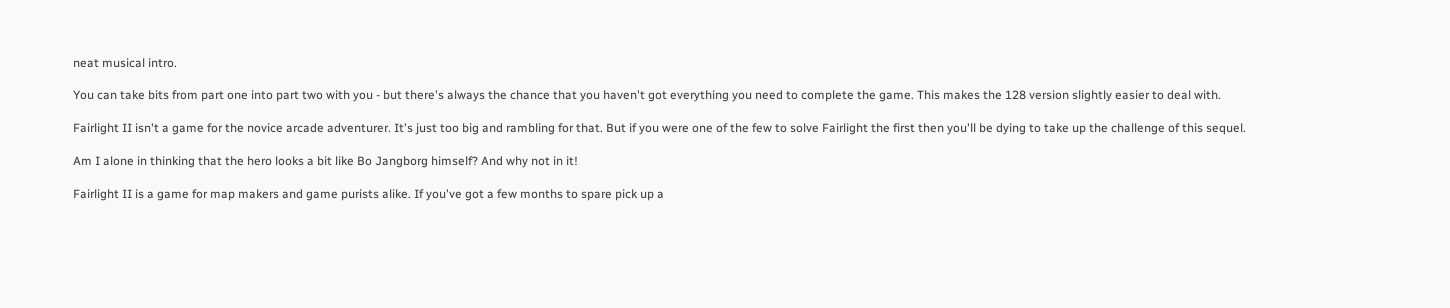neat musical intro.

You can take bits from part one into part two with you - but there's always the chance that you haven't got everything you need to complete the game. This makes the 128 version slightly easier to deal with.

Fairlight II isn't a game for the novice arcade adventurer. It's just too big and rambling for that. But if you were one of the few to solve Fairlight the first then you'll be dying to take up the challenge of this sequel.

Am I alone in thinking that the hero looks a bit like Bo Jangborg himself? And why not in it!

Fairlight II is a game for map makers and game purists alike. If you've got a few months to spare pick up a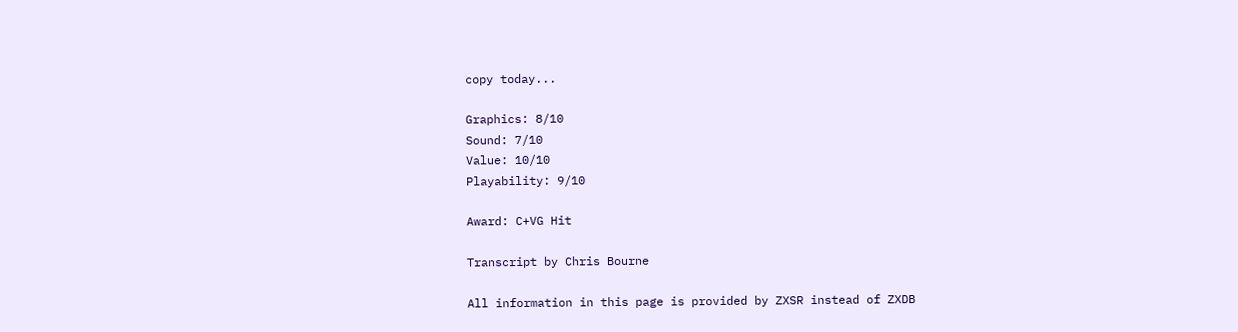copy today...

Graphics: 8/10
Sound: 7/10
Value: 10/10
Playability: 9/10

Award: C+VG Hit

Transcript by Chris Bourne

All information in this page is provided by ZXSR instead of ZXDB